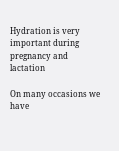Hydration is very important during pregnancy and lactation

On many occasions we have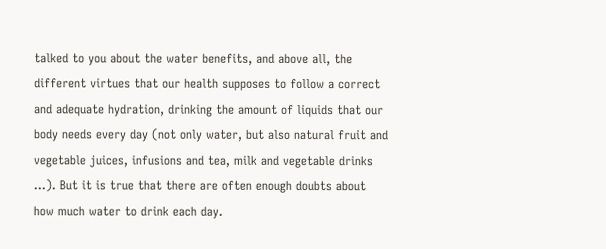talked to you about the water benefits, and above all, the different virtues that our health supposes to follow a correct and adequate hydration, drinking the amount of liquids that our body needs every day (not only water, but also natural fruit and vegetable juices, infusions and tea, milk and vegetable drinks ...). But it is true that there are often enough doubts about how much water to drink each day.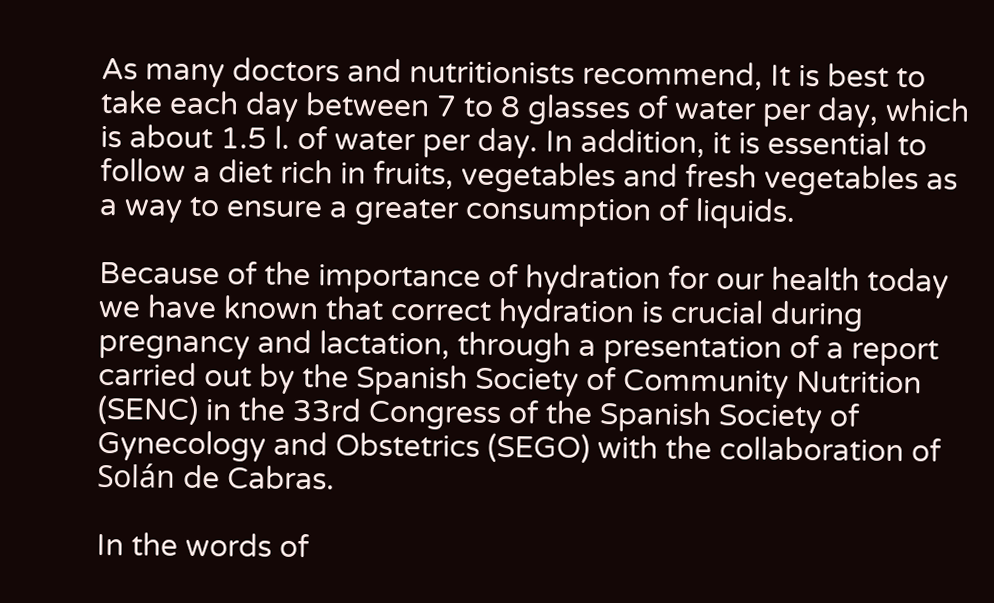As many doctors and nutritionists recommend, It is best to take each day between 7 to 8 glasses of water per day, which is about 1.5 l. of water per day. In addition, it is essential to follow a diet rich in fruits, vegetables and fresh vegetables as a way to ensure a greater consumption of liquids.

Because of the importance of hydration for our health today we have known that correct hydration is crucial during pregnancy and lactation, through a presentation of a report carried out by the Spanish Society of Community Nutrition (SENC) in the 33rd Congress of the Spanish Society of Gynecology and Obstetrics (SEGO) with the collaboration of Solán de Cabras.

In the words of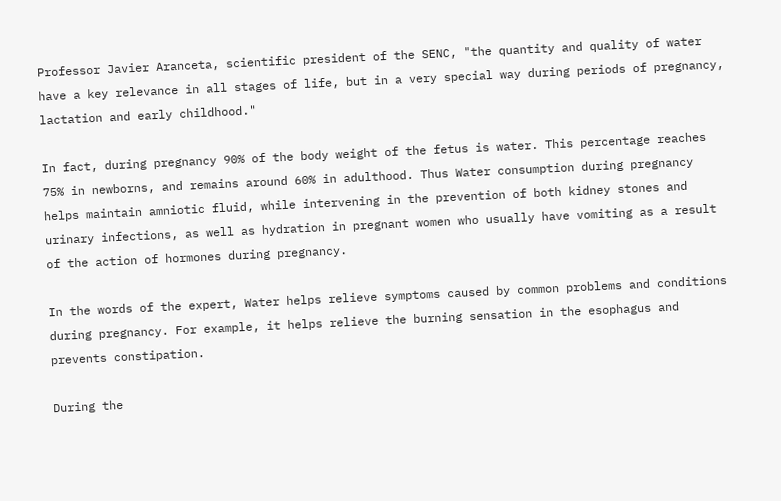Professor Javier Aranceta, scientific president of the SENC, "the quantity and quality of water have a key relevance in all stages of life, but in a very special way during periods of pregnancy, lactation and early childhood."

In fact, during pregnancy 90% of the body weight of the fetus is water. This percentage reaches 75% in newborns, and remains around 60% in adulthood. Thus Water consumption during pregnancy helps maintain amniotic fluid, while intervening in the prevention of both kidney stones and urinary infections, as well as hydration in pregnant women who usually have vomiting as a result of the action of hormones during pregnancy.

In the words of the expert, Water helps relieve symptoms caused by common problems and conditions during pregnancy. For example, it helps relieve the burning sensation in the esophagus and prevents constipation.

During the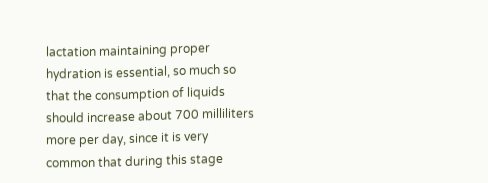lactation maintaining proper hydration is essential, so much so that the consumption of liquids should increase about 700 milliliters more per day, since it is very common that during this stage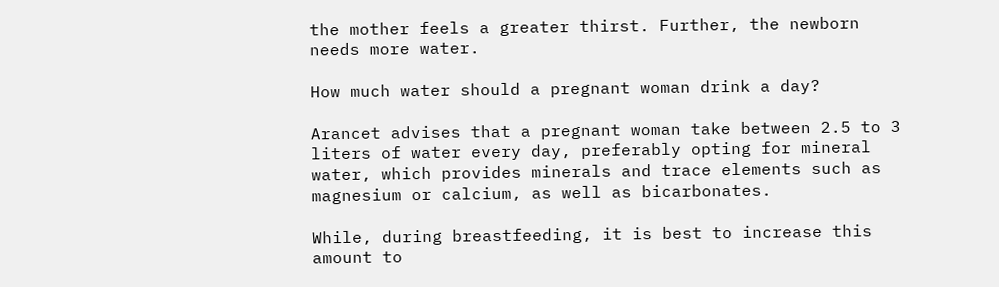the mother feels a greater thirst. Further, the newborn needs more water.

How much water should a pregnant woman drink a day?

Arancet advises that a pregnant woman take between 2.5 to 3 liters of water every day, preferably opting for mineral water, which provides minerals and trace elements such as magnesium or calcium, as well as bicarbonates.

While, during breastfeeding, it is best to increase this amount to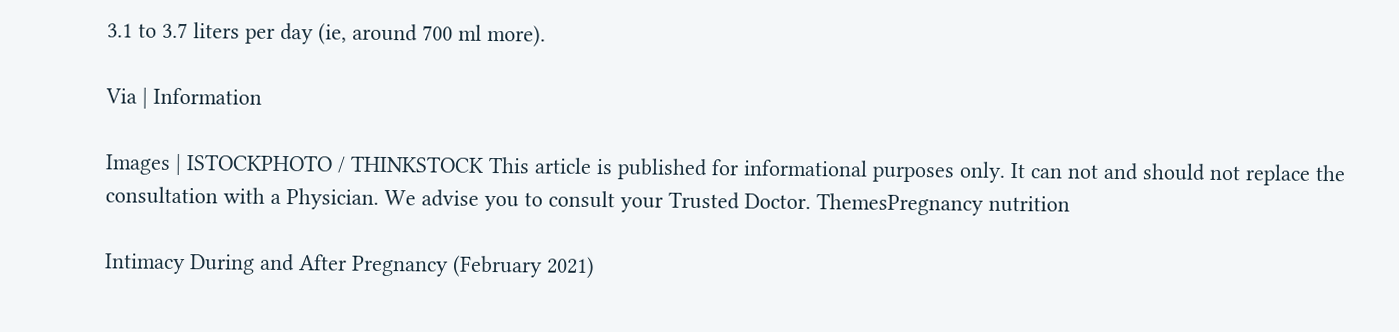3.1 to 3.7 liters per day (ie, around 700 ml more).

Via | Information

Images | ISTOCKPHOTO / THINKSTOCK This article is published for informational purposes only. It can not and should not replace the consultation with a Physician. We advise you to consult your Trusted Doctor. ThemesPregnancy nutrition

Intimacy During and After Pregnancy (February 2021)